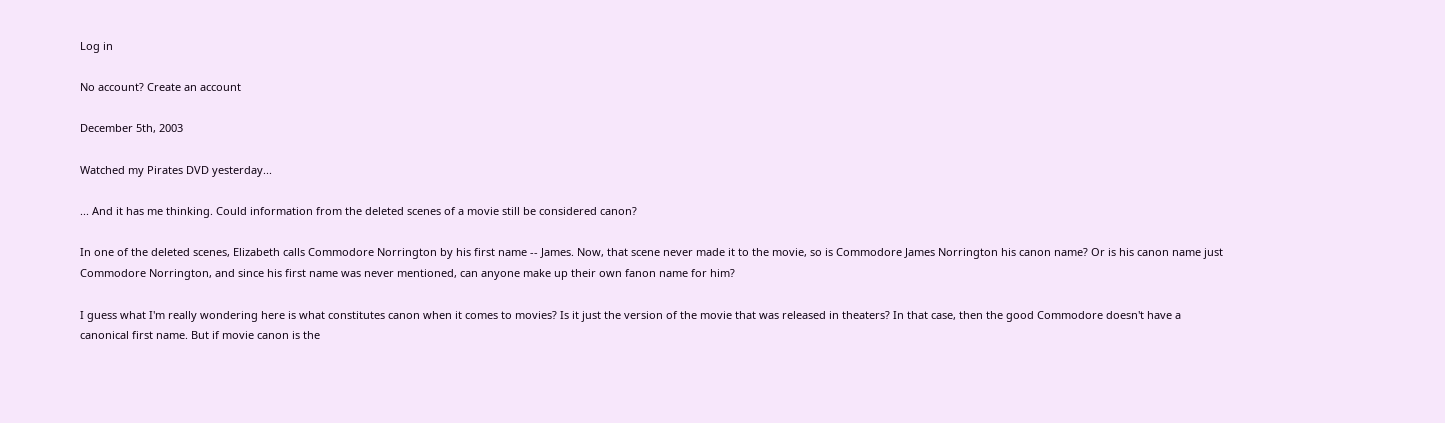Log in

No account? Create an account

December 5th, 2003

Watched my Pirates DVD yesterday...

... And it has me thinking. Could information from the deleted scenes of a movie still be considered canon?

In one of the deleted scenes, Elizabeth calls Commodore Norrington by his first name -- James. Now, that scene never made it to the movie, so is Commodore James Norrington his canon name? Or is his canon name just Commodore Norrington, and since his first name was never mentioned, can anyone make up their own fanon name for him?

I guess what I'm really wondering here is what constitutes canon when it comes to movies? Is it just the version of the movie that was released in theaters? In that case, then the good Commodore doesn't have a canonical first name. But if movie canon is the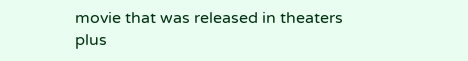movie that was released in theaters plus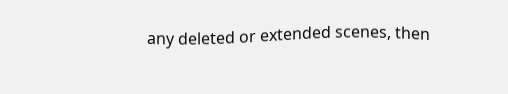any deleted or extended scenes, then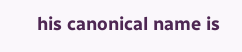his canonical name is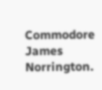Commodore James Norrington.